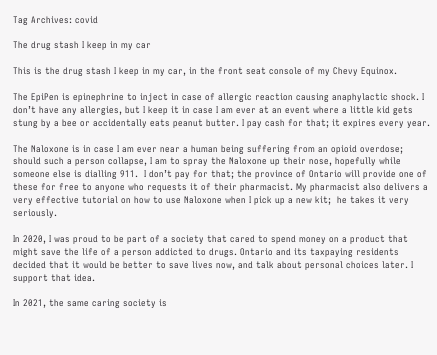Tag Archives: covid

The drug stash I keep in my car

This is the drug stash I keep in my car, in the front seat console of my Chevy Equinox.

The EpiPen is epinephrine to inject in case of allergic reaction causing anaphylactic shock. I don’t have any allergies, but I keep it in case I am ever at an event where a little kid gets stung by a bee or accidentally eats peanut butter. I pay cash for that; it expires every year.

The Naloxone is in case I am ever near a human being suffering from an opioid overdose; should such a person collapse, I am to spray the Naloxone up their nose, hopefully while someone else is dialling 911.  I don’t pay for that; the province of Ontario will provide one of these for free to anyone who requests it of their pharmacist. My pharmacist also delivers a very effective tutorial on how to use Naloxone when I pick up a new kit;  he takes it very seriously.

In 2020, I was proud to be part of a society that cared to spend money on a product that might save the life of a person addicted to drugs. Ontario and its taxpaying residents decided that it would be better to save lives now, and talk about personal choices later. I support that idea.

In 2021, the same caring society is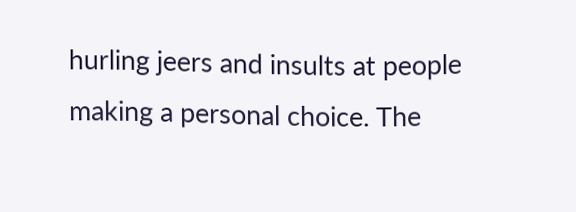hurling jeers and insults at people making a personal choice. The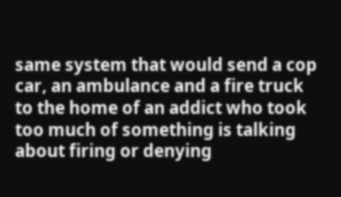same system that would send a cop car, an ambulance and a fire truck to the home of an addict who took too much of something is talking about firing or denying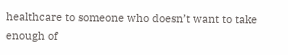healthcare to someone who doesn’t want to take enough of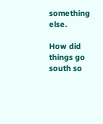something else.

How did things go south so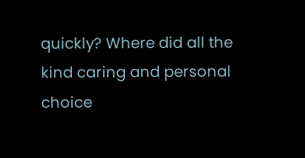quickly? Where did all the kind caring and personal choice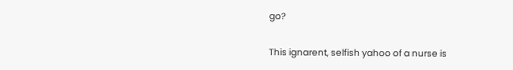go?

This ignarent, selfish yahoo of a nurse is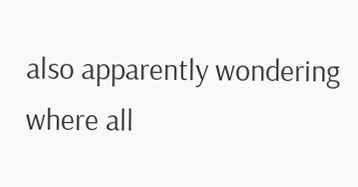also apparently wondering where all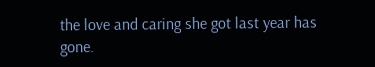the love and caring she got last year has gone.